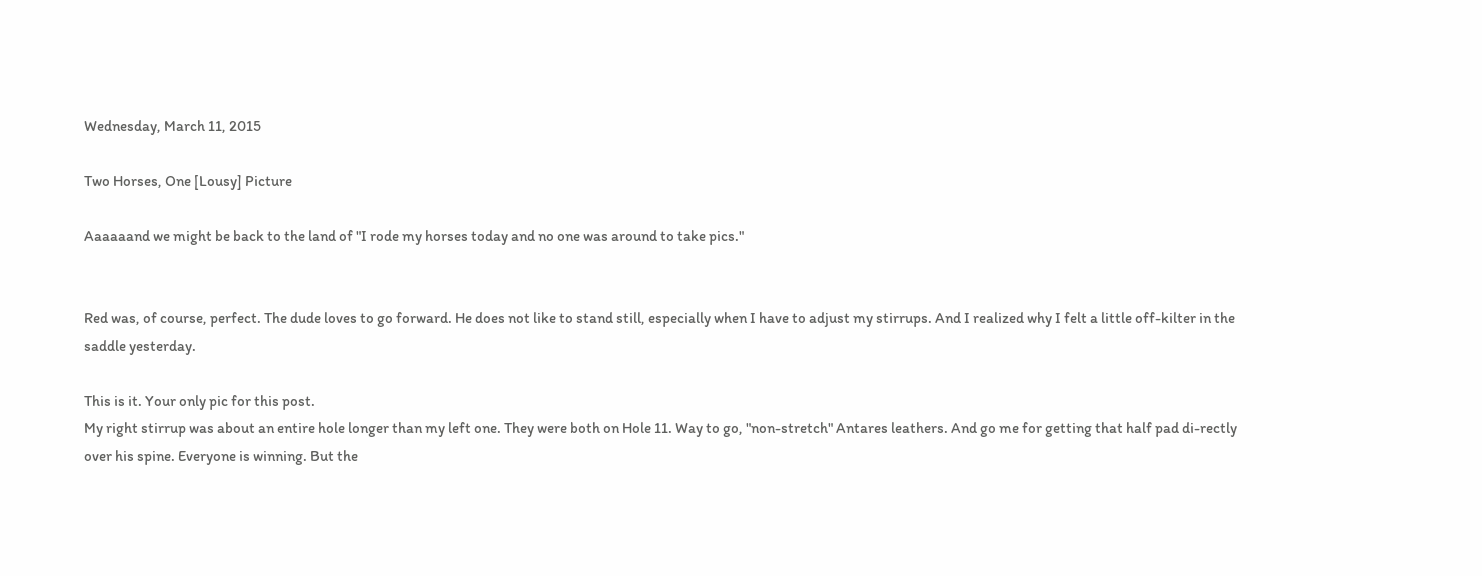Wednesday, March 11, 2015

Two Horses, One [Lousy] Picture

Aaaaaand we might be back to the land of "I rode my horses today and no one was around to take pics."


Red was, of course, perfect. The dude loves to go forward. He does not like to stand still, especially when I have to adjust my stirrups. And I realized why I felt a little off-kilter in the saddle yesterday.

This is it. Your only pic for this post.
My right stirrup was about an entire hole longer than my left one. They were both on Hole 11. Way to go, "non-stretch" Antares leathers. And go me for getting that half pad di-rectly over his spine. Everyone is winning. But the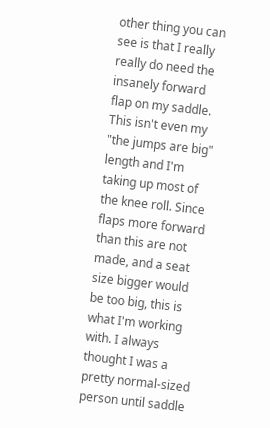other thing you can see is that I really really do need the insanely forward flap on my saddle. This isn't even my "the jumps are big" length and I'm taking up most of the knee roll. Since flaps more forward than this are not made, and a seat size bigger would be too big, this is what I'm working with. I always thought I was a pretty normal-sized person until saddle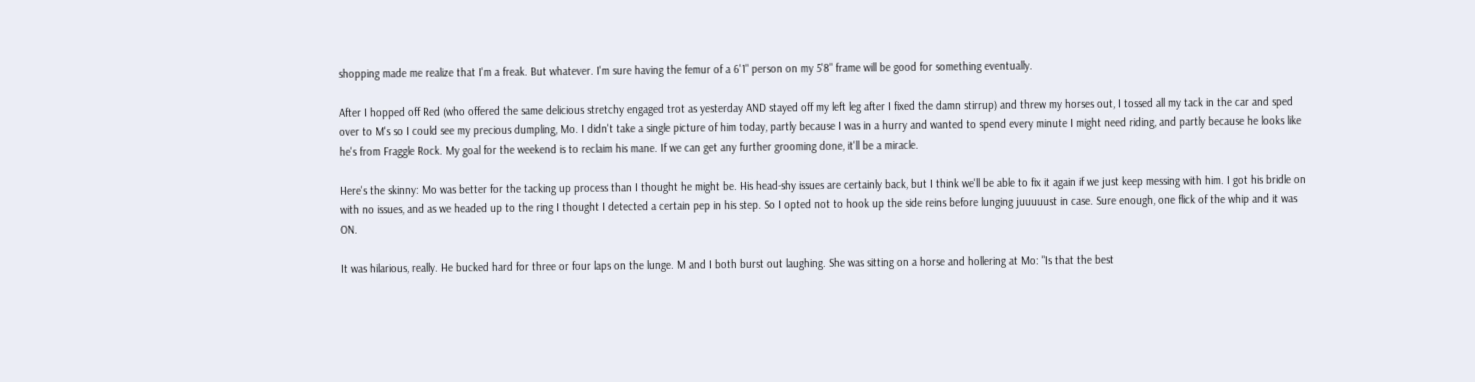shopping made me realize that I'm a freak. But whatever. I'm sure having the femur of a 6'1" person on my 5'8" frame will be good for something eventually.

After I hopped off Red (who offered the same delicious stretchy engaged trot as yesterday AND stayed off my left leg after I fixed the damn stirrup) and threw my horses out, I tossed all my tack in the car and sped over to M's so I could see my precious dumpling, Mo. I didn't take a single picture of him today, partly because I was in a hurry and wanted to spend every minute I might need riding, and partly because he looks like he's from Fraggle Rock. My goal for the weekend is to reclaim his mane. If we can get any further grooming done, it'll be a miracle.

Here's the skinny: Mo was better for the tacking up process than I thought he might be. His head-shy issues are certainly back, but I think we'll be able to fix it again if we just keep messing with him. I got his bridle on with no issues, and as we headed up to the ring I thought I detected a certain pep in his step. So I opted not to hook up the side reins before lunging juuuuust in case. Sure enough, one flick of the whip and it was ON.

It was hilarious, really. He bucked hard for three or four laps on the lunge. M and I both burst out laughing. She was sitting on a horse and hollering at Mo: "Is that the best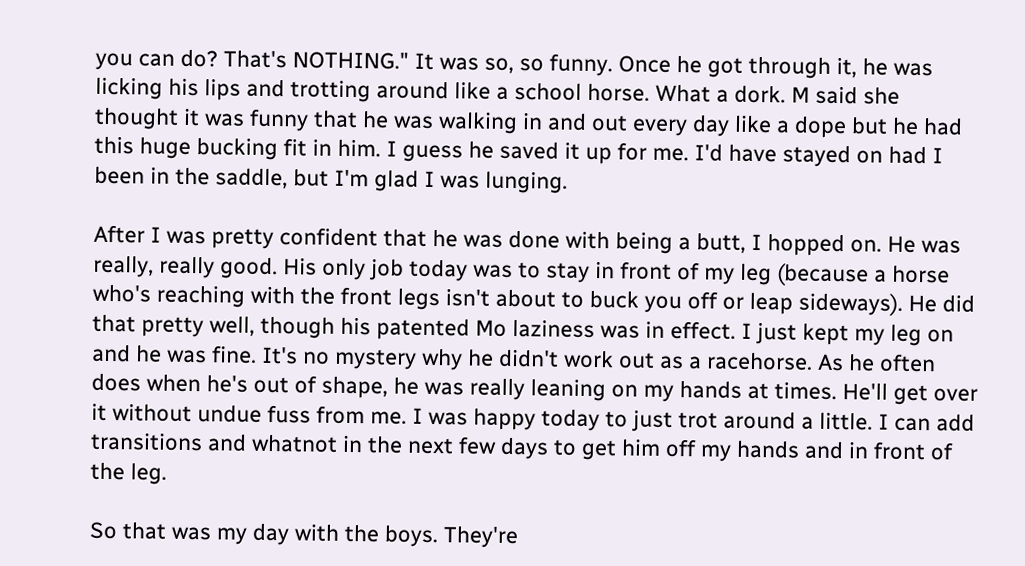you can do? That's NOTHING." It was so, so funny. Once he got through it, he was licking his lips and trotting around like a school horse. What a dork. M said she thought it was funny that he was walking in and out every day like a dope but he had this huge bucking fit in him. I guess he saved it up for me. I'd have stayed on had I been in the saddle, but I'm glad I was lunging.

After I was pretty confident that he was done with being a butt, I hopped on. He was really, really good. His only job today was to stay in front of my leg (because a horse who's reaching with the front legs isn't about to buck you off or leap sideways). He did that pretty well, though his patented Mo laziness was in effect. I just kept my leg on and he was fine. It's no mystery why he didn't work out as a racehorse. As he often does when he's out of shape, he was really leaning on my hands at times. He'll get over it without undue fuss from me. I was happy today to just trot around a little. I can add transitions and whatnot in the next few days to get him off my hands and in front of the leg.

So that was my day with the boys. They're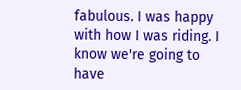fabulous. I was happy with how I was riding. I know we're going to have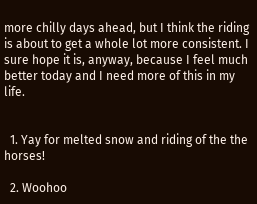more chilly days ahead, but I think the riding is about to get a whole lot more consistent. I sure hope it is, anyway, because I feel much better today and I need more of this in my life.


  1. Yay for melted snow and riding of the the horses!

  2. Woohoo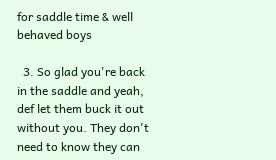for saddle time & well behaved boys

  3. So glad you're back in the saddle and yeah, def let them buck it out without you. They don't need to know they can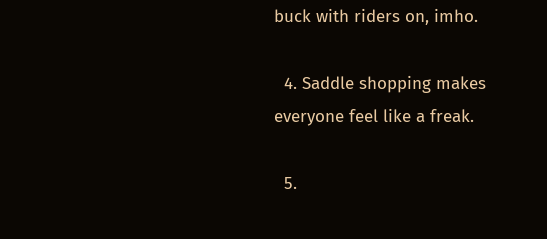buck with riders on, imho.

  4. Saddle shopping makes everyone feel like a freak.

  5.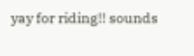yay for riding!! sounds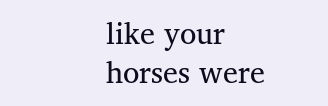like your horses were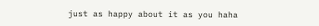just as happy about it as you haha